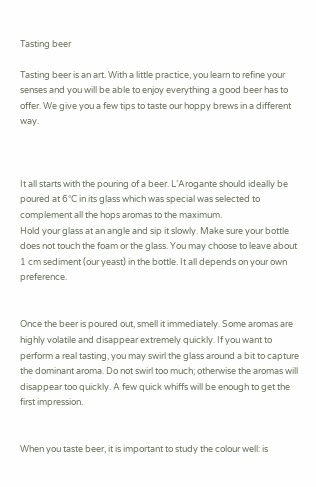Tasting beer

Tasting beer is an art. With a little practice, you learn to refine your senses and you will be able to enjoy everything a good beer has to offer. We give you a few tips to taste our hoppy brews in a different way.



It all starts with the pouring of a beer. L’Arogante should ideally be poured at 6°C in its glass which was special was selected to complement all the hops aromas to the maximum.
Hold your glass at an angle and sip it slowly. Make sure your bottle does not touch the foam or the glass. You may choose to leave about 1 cm sediment (our yeast) in the bottle. It all depends on your own preference.


Once the beer is poured out, smell it immediately. Some aromas are highly volatile and disappear extremely quickly. If you want to perform a real tasting, you may swirl the glass around a bit to capture the dominant aroma. Do not swirl too much; otherwise the aromas will disappear too quickly. A few quick whiffs will be enough to get the first impression.


When you taste beer, it is important to study the colour well: is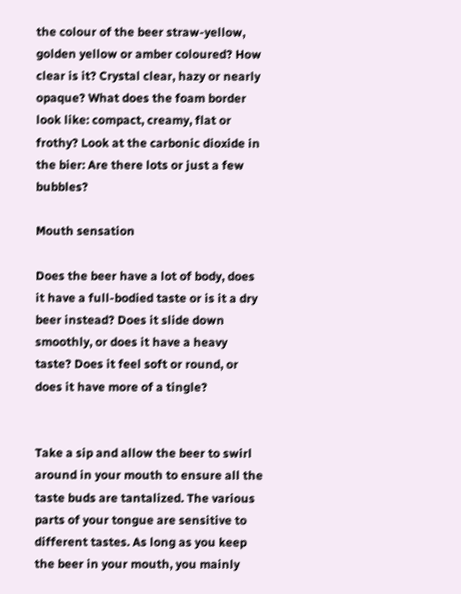the colour of the beer straw-yellow, golden yellow or amber coloured? How clear is it? Crystal clear, hazy or nearly opaque? What does the foam border look like: compact, creamy, flat or frothy? Look at the carbonic dioxide in the bier: Are there lots or just a few bubbles?

Mouth sensation

Does the beer have a lot of body, does it have a full-bodied taste or is it a dry beer instead? Does it slide down smoothly, or does it have a heavy taste? Does it feel soft or round, or does it have more of a tingle?


Take a sip and allow the beer to swirl around in your mouth to ensure all the taste buds are tantalized. The various parts of your tongue are sensitive to different tastes. As long as you keep the beer in your mouth, you mainly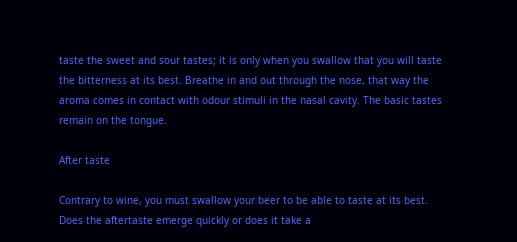taste the sweet and sour tastes; it is only when you swallow that you will taste the bitterness at its best. Breathe in and out through the nose, that way the aroma comes in contact with odour stimuli in the nasal cavity. The basic tastes remain on the tongue.

After taste

Contrary to wine, you must swallow your beer to be able to taste at its best. Does the aftertaste emerge quickly or does it take a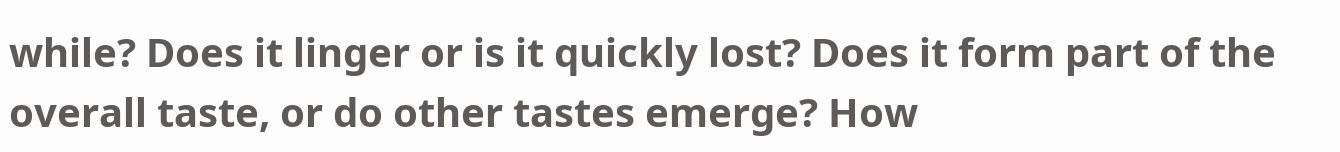while? Does it linger or is it quickly lost? Does it form part of the overall taste, or do other tastes emerge? How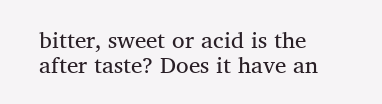bitter, sweet or acid is the after taste? Does it have an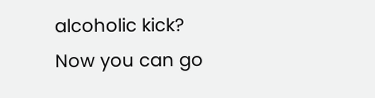alcoholic kick?
Now you can go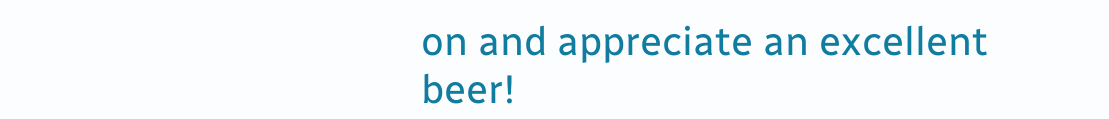on and appreciate an excellent beer!